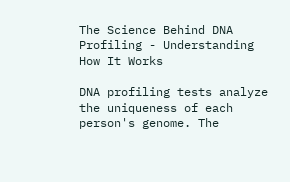The Science Behind DNA Profiling - Understanding How It Works

DNA profiling tests analyze the uniqueness of each person's genome. The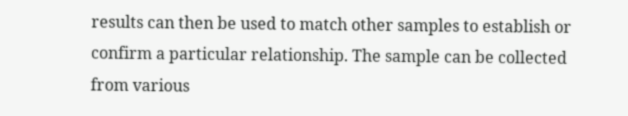results can then be used to match other samples to establish or confirm a particular relationship. The sample can be collected from various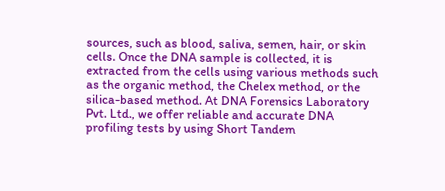sources, such as blood, saliva, semen, hair, or skin cells. Once the DNA sample is collected, it is extracted from the cells using various methods such as the organic method, the Chelex method, or the silica-based method. At DNA Forensics Laboratory Pvt. Ltd., we offer reliable and accurate DNA profiling tests by using Short Tandem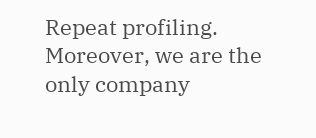Repeat profiling. Moreover, we are the only company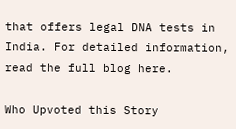that offers legal DNA tests in India. For detailed information, read the full blog here.

Who Upvoted this Story